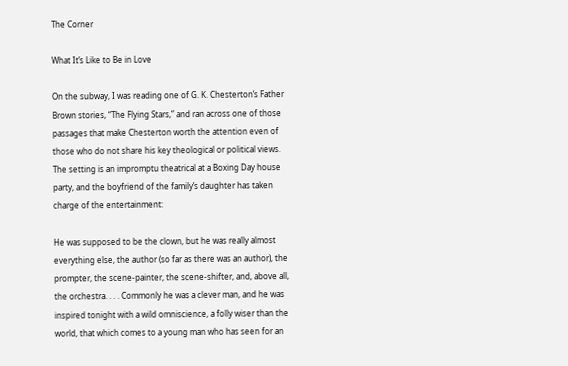The Corner

What It’s Like to Be in Love

On the subway, I was reading one of G. K. Chesterton’s Father Brown stories, “The Flying Stars,” and ran across one of those passages that make Chesterton worth the attention even of those who do not share his key theological or political views. The setting is an impromptu theatrical at a Boxing Day house party, and the boyfriend of the family’s daughter has taken charge of the entertainment:

He was supposed to be the clown, but he was really almost everything else, the author (so far as there was an author), the prompter, the scene-painter, the scene-shifter, and, above all, the orchestra. . . . Commonly he was a clever man, and he was inspired tonight with a wild omniscience, a folly wiser than the world, that which comes to a young man who has seen for an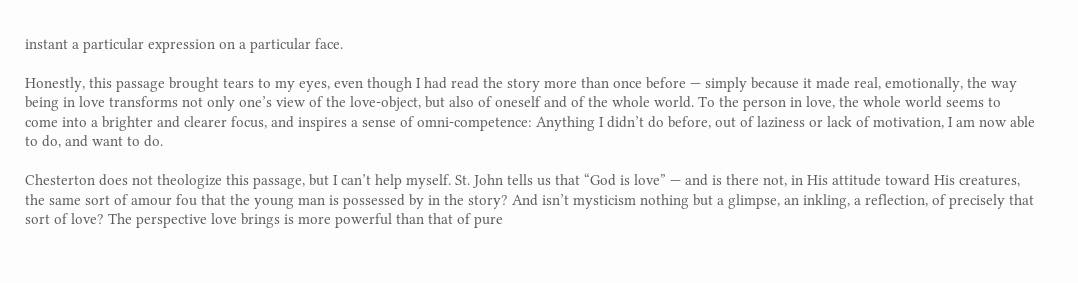instant a particular expression on a particular face.

Honestly, this passage brought tears to my eyes, even though I had read the story more than once before — simply because it made real, emotionally, the way being in love transforms not only one’s view of the love-object, but also of oneself and of the whole world. To the person in love, the whole world seems to come into a brighter and clearer focus, and inspires a sense of omni-competence: Anything I didn’t do before, out of laziness or lack of motivation, I am now able to do, and want to do.

Chesterton does not theologize this passage, but I can’t help myself. St. John tells us that “God is love” — and is there not, in His attitude toward His creatures, the same sort of amour fou that the young man is possessed by in the story? And isn’t mysticism nothing but a glimpse, an inkling, a reflection, of precisely that sort of love? The perspective love brings is more powerful than that of pure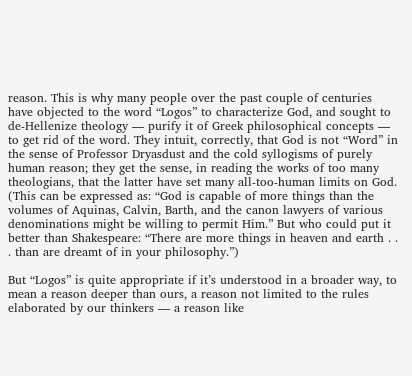reason. This is why many people over the past couple of centuries have objected to the word “Logos” to characterize God, and sought to de-Hellenize theology — purify it of Greek philosophical concepts — to get rid of the word. They intuit, correctly, that God is not “Word” in the sense of Professor Dryasdust and the cold syllogisms of purely human reason; they get the sense, in reading the works of too many theologians, that the latter have set many all-too-human limits on God. (This can be expressed as: “God is capable of more things than the volumes of Aquinas, Calvin, Barth, and the canon lawyers of various denominations might be willing to permit Him.” But who could put it better than Shakespeare: “There are more things in heaven and earth . . . than are dreamt of in your philosophy.”)

But “Logos” is quite appropriate if it’s understood in a broader way, to mean a reason deeper than ours, a reason not limited to the rules elaborated by our thinkers — a reason like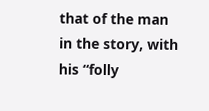that of the man in the story, with his “folly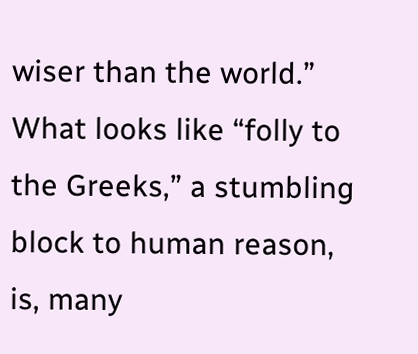wiser than the world.” What looks like “folly to the Greeks,” a stumbling block to human reason, is, many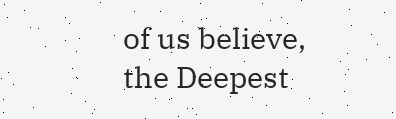of us believe, the Deepest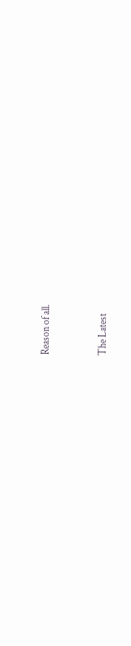Reason of all.


The Latest